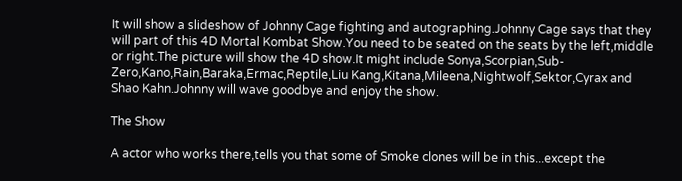It will show a slideshow of Johnny Cage fighting and autographing.Johnny Cage says that they will part of this 4D Mortal Kombat Show.You need to be seated on the seats by the left,middle or right.The picture will show the 4D show.It might include Sonya,Scorpian,Sub-Zero,Kano,Rain,Baraka,Ermac,Reptile,Liu Kang,Kitana,Mileena,Nightwolf,Sektor,Cyrax and Shao Kahn.Johnny will wave goodbye and enjoy the show.

The Show

A actor who works there,tells you that some of Smoke clones will be in this...except the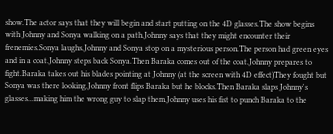show.The actor says that they will begin and start putting on the 4D glasses.The show begins with Johnny and Sonya walking on a path.Johnny says that they might encounter their frenemies.Sonya laughs.Johnny and Sonya stop on a mysterious person.The person had green eyes and in a coat.Johnny steps back Sonya.Then Baraka comes out of the coat.Johnny prepares to fight.Baraka takes out his blades pointing at Johnny (at the screen with 4D effect)They fought but Sonya was there looking.Johnny front flips Baraka but he blocks.Then Baraka slaps Johnny's glasses...making him the wrong guy to slap them.Johnny uses his fist to punch Baraka to the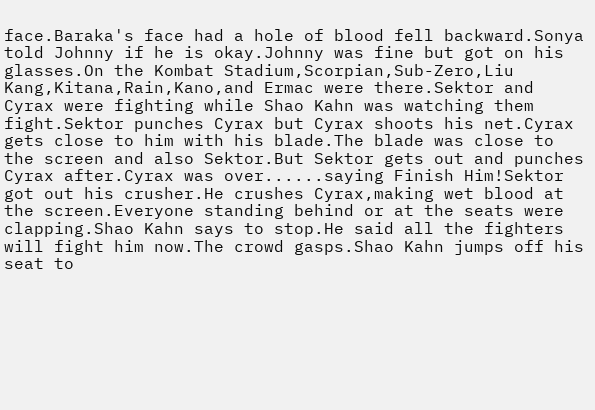face.Baraka's face had a hole of blood fell backward.Sonya told Johnny if he is okay.Johnny was fine but got on his glasses.On the Kombat Stadium,Scorpian,Sub-Zero,Liu Kang,Kitana,Rain,Kano,and Ermac were there.Sektor and Cyrax were fighting while Shao Kahn was watching them fight.Sektor punches Cyrax but Cyrax shoots his net.Cyrax gets close to him with his blade.The blade was close to the screen and also Sektor.But Sektor gets out and punches Cyrax after.Cyrax was over......saying Finish Him!Sektor got out his crusher.He crushes Cyrax,making wet blood at the screen.Everyone standing behind or at the seats were clapping.Shao Kahn says to stop.He said all the fighters will fight him now.The crowd gasps.Shao Kahn jumps off his seat to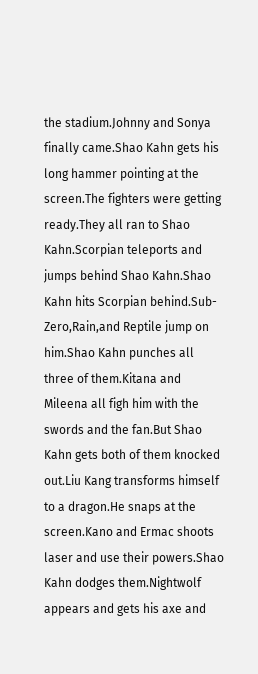the stadium.Johnny and Sonya finally came.Shao Kahn gets his long hammer pointing at the screen.The fighters were getting ready.They all ran to Shao Kahn.Scorpian teleports and jumps behind Shao Kahn.Shao Kahn hits Scorpian behind.Sub-Zero,Rain,and Reptile jump on him.Shao Kahn punches all three of them.Kitana and Mileena all figh him with the swords and the fan.But Shao Kahn gets both of them knocked out.Liu Kang transforms himself to a dragon.He snaps at the screen.Kano and Ermac shoots laser and use their powers.Shao Kahn dodges them.Nightwolf appears and gets his axe and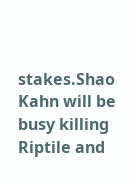stakes.Shao Kahn will be busy killing Riptile and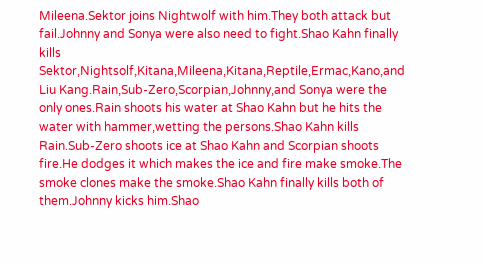Mileena.Sektor joins Nightwolf with him.They both attack but fail.Johnny and Sonya were also need to fight.Shao Kahn finally kills Sektor,Nightsolf,Kitana,Mileena,Kitana,Reptile,Ermac,Kano,and Liu Kang.Rain,Sub-Zero,Scorpian,Johnny,and Sonya were the only ones.Rain shoots his water at Shao Kahn but he hits the water with hammer,wetting the persons.Shao Kahn kills Rain.Sub-Zero shoots ice at Shao Kahn and Scorpian shoots fire.He dodges it which makes the ice and fire make smoke.The smoke clones make the smoke.Shao Kahn finally kills both of them.Johnny kicks him.Shao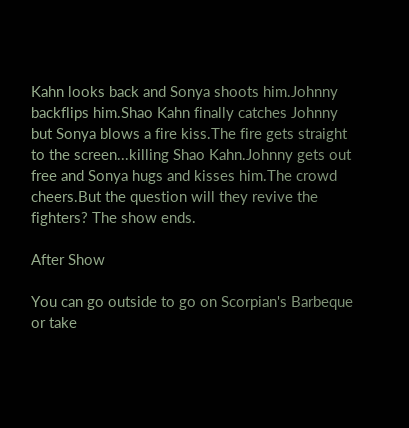Kahn looks back and Sonya shoots him.Johnny backflips him.Shao Kahn finally catches Johnny but Sonya blows a fire kiss.The fire gets straight to the screen...killing Shao Kahn.Johnny gets out free and Sonya hugs and kisses him.The crowd cheers.But the question will they revive the fighters? The show ends.

After Show

You can go outside to go on Scorpian's Barbeque or take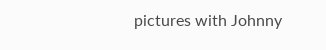pictures with Johnny